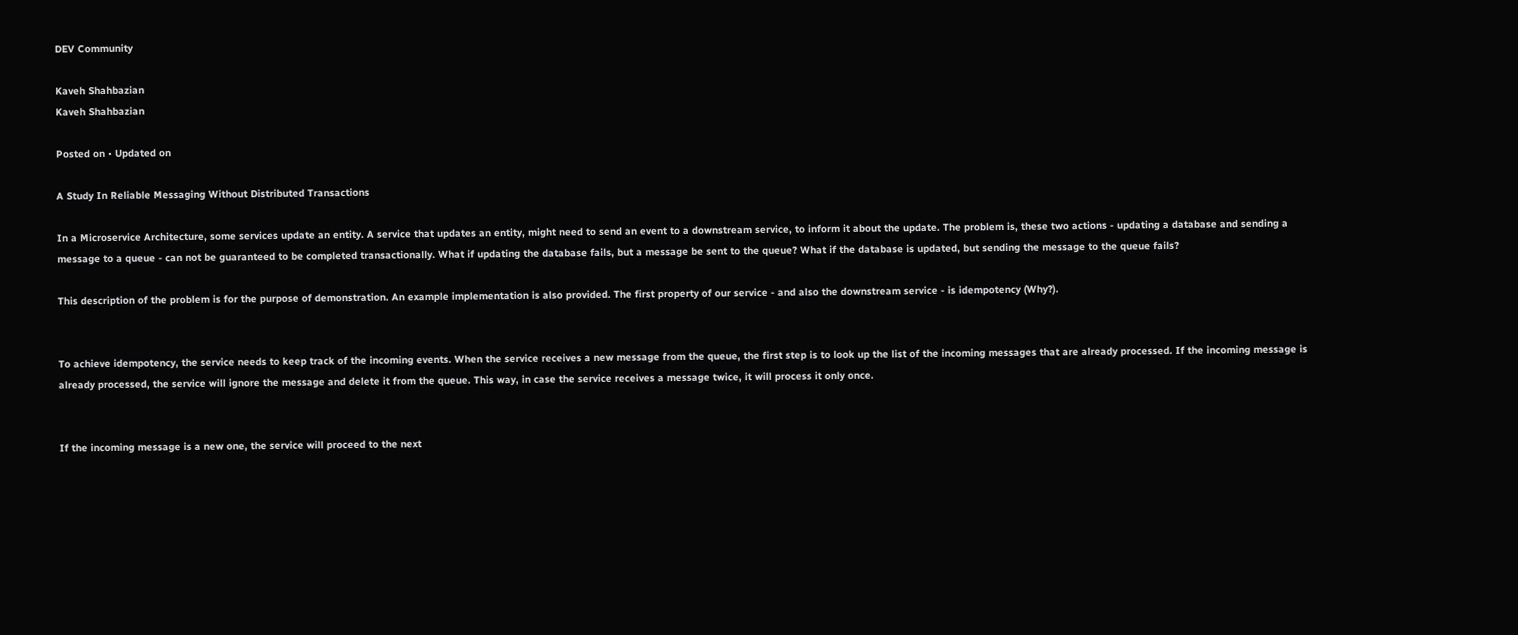DEV Community

Kaveh Shahbazian
Kaveh Shahbazian

Posted on • Updated on

A Study In Reliable Messaging Without Distributed Transactions

In a Microservice Architecture, some services update an entity. A service that updates an entity, might need to send an event to a downstream service, to inform it about the update. The problem is, these two actions - updating a database and sending a message to a queue - can not be guaranteed to be completed transactionally. What if updating the database fails, but a message be sent to the queue? What if the database is updated, but sending the message to the queue fails?

This description of the problem is for the purpose of demonstration. An example implementation is also provided. The first property of our service - and also the downstream service - is idempotency (Why?).


To achieve idempotency, the service needs to keep track of the incoming events. When the service receives a new message from the queue, the first step is to look up the list of the incoming messages that are already processed. If the incoming message is already processed, the service will ignore the message and delete it from the queue. This way, in case the service receives a message twice, it will process it only once.


If the incoming message is a new one, the service will proceed to the next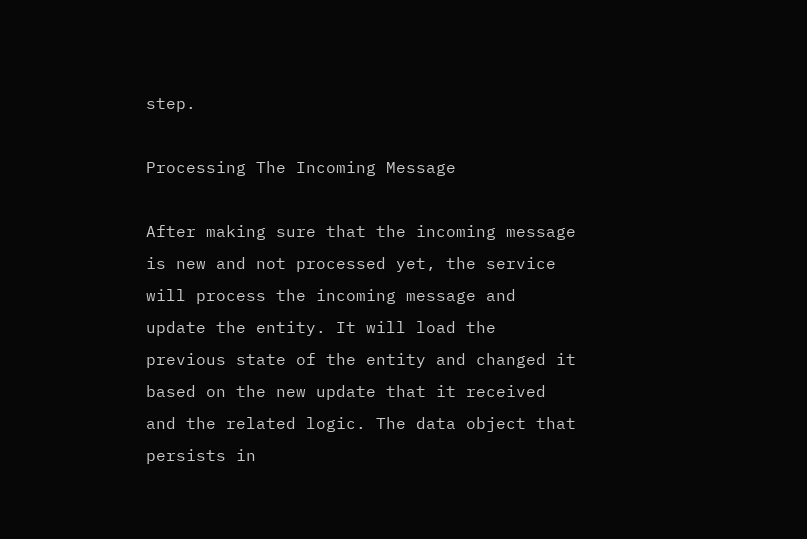step.

Processing The Incoming Message

After making sure that the incoming message is new and not processed yet, the service will process the incoming message and update the entity. It will load the previous state of the entity and changed it based on the new update that it received and the related logic. The data object that persists in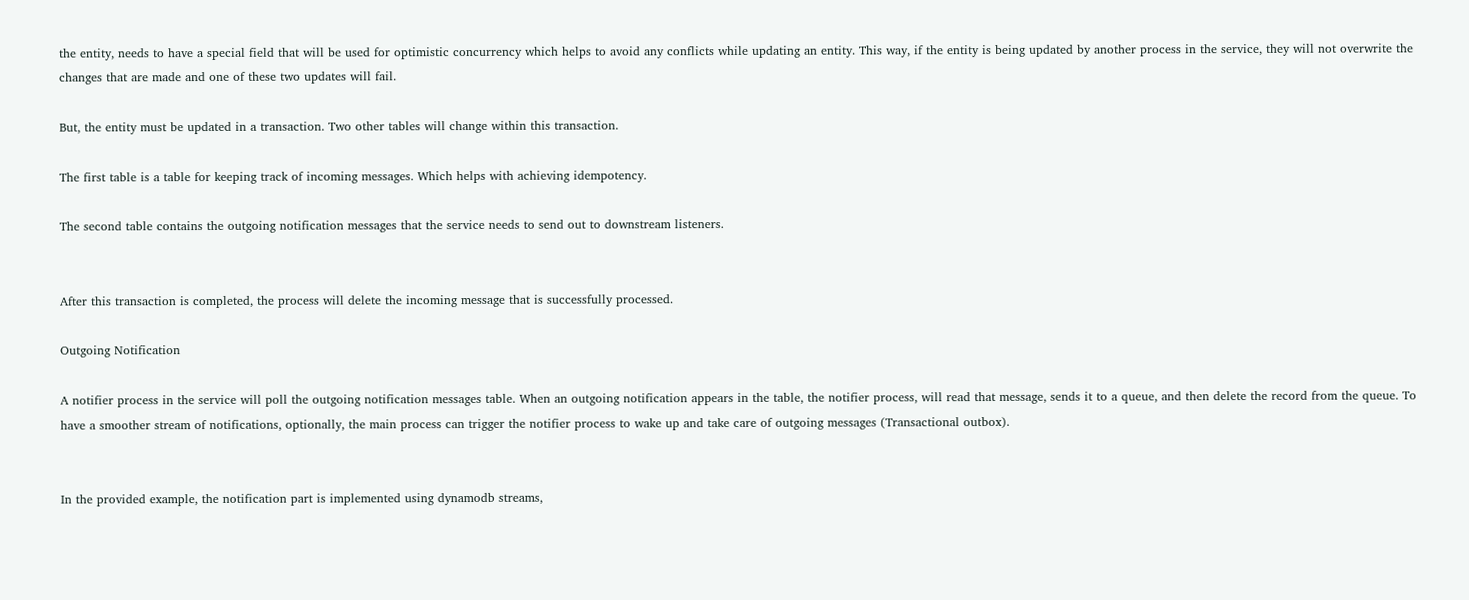the entity, needs to have a special field that will be used for optimistic concurrency which helps to avoid any conflicts while updating an entity. This way, if the entity is being updated by another process in the service, they will not overwrite the changes that are made and one of these two updates will fail.

But, the entity must be updated in a transaction. Two other tables will change within this transaction.

The first table is a table for keeping track of incoming messages. Which helps with achieving idempotency.

The second table contains the outgoing notification messages that the service needs to send out to downstream listeners.


After this transaction is completed, the process will delete the incoming message that is successfully processed.

Outgoing Notification

A notifier process in the service will poll the outgoing notification messages table. When an outgoing notification appears in the table, the notifier process, will read that message, sends it to a queue, and then delete the record from the queue. To have a smoother stream of notifications, optionally, the main process can trigger the notifier process to wake up and take care of outgoing messages (Transactional outbox).


In the provided example, the notification part is implemented using dynamodb streams,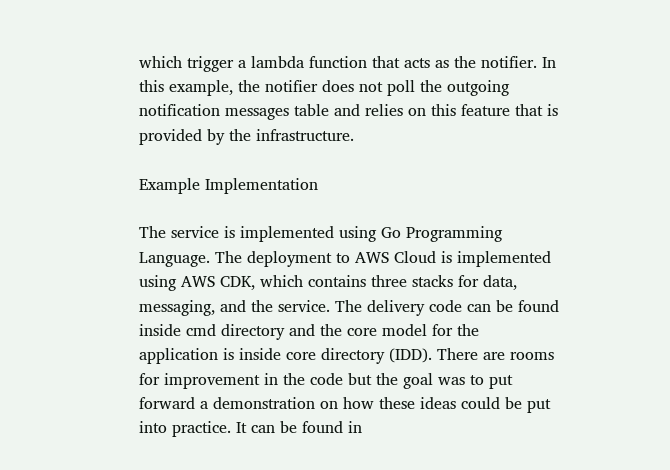which trigger a lambda function that acts as the notifier. In this example, the notifier does not poll the outgoing notification messages table and relies on this feature that is provided by the infrastructure.

Example Implementation

The service is implemented using Go Programming Language. The deployment to AWS Cloud is implemented using AWS CDK, which contains three stacks for data, messaging, and the service. The delivery code can be found inside cmd directory and the core model for the application is inside core directory (IDD). There are rooms for improvement in the code but the goal was to put forward a demonstration on how these ideas could be put into practice. It can be found in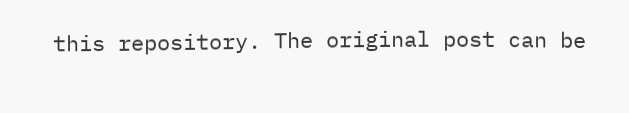this repository. The original post can be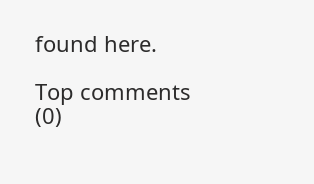found here.

Top comments (0)